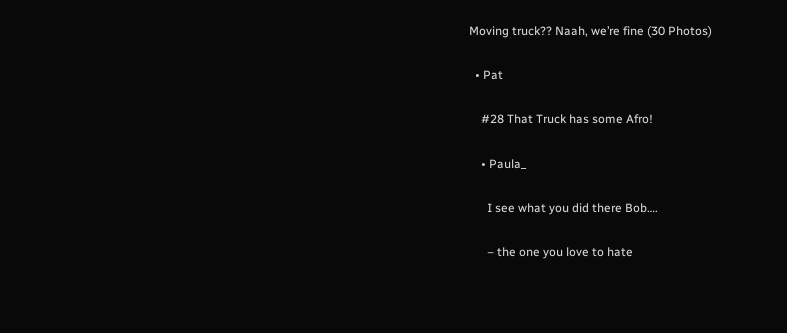Moving truck?? Naah, we’re fine (30 Photos)

  • Pat

    #28 That Truck has some Afro!

    • Paula_

      I see what you did there Bob….

      – the one you love to hate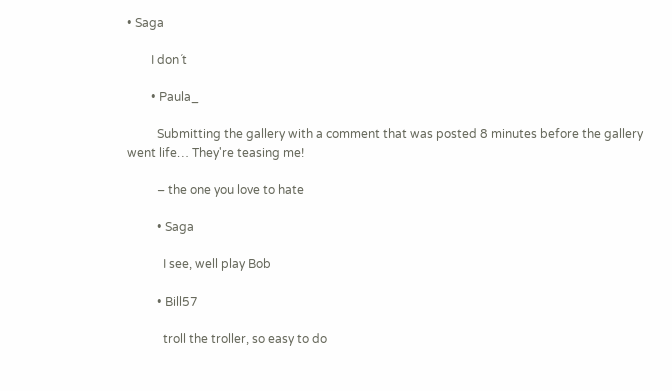• Saga

        I don´t

        • Paula_

          Submitting the gallery with a comment that was posted 8 minutes before the gallery went life… They're teasing me!

          – the one you love to hate

          • Saga

            I see, well play Bob

          • Bill57

            troll the troller, so easy to do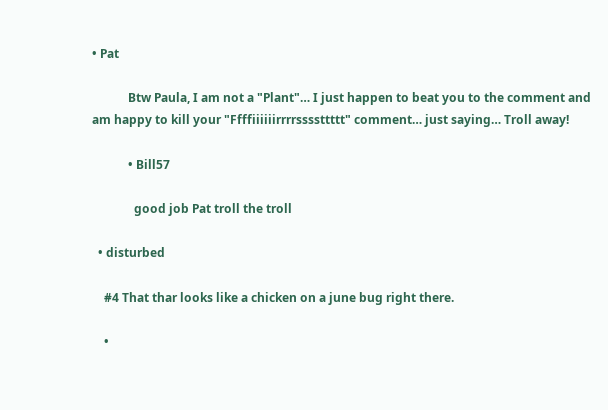• Pat

            Btw Paula, I am not a "Plant"… I just happen to beat you to the comment and am happy to kill your "Ffffiiiiiirrrrssssttttt" comment… just saying… Troll away!

            • Bill57

              good job Pat troll the troll

  • disturbed

    #4 That thar looks like a chicken on a june bug right there.

    •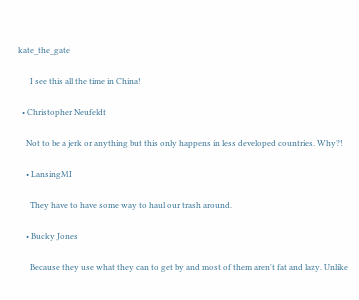kate_the_gate

      I see this all the time in China!

  • Christopher Neufeldt

    Not to be a jerk or anything but this only happens in less developed countries. Why?!

    • LansingMI

      They have to have some way to haul our trash around.

    • Bucky Jones

      Because they use what they can to get by and most of them aren't fat and lazy. Unlike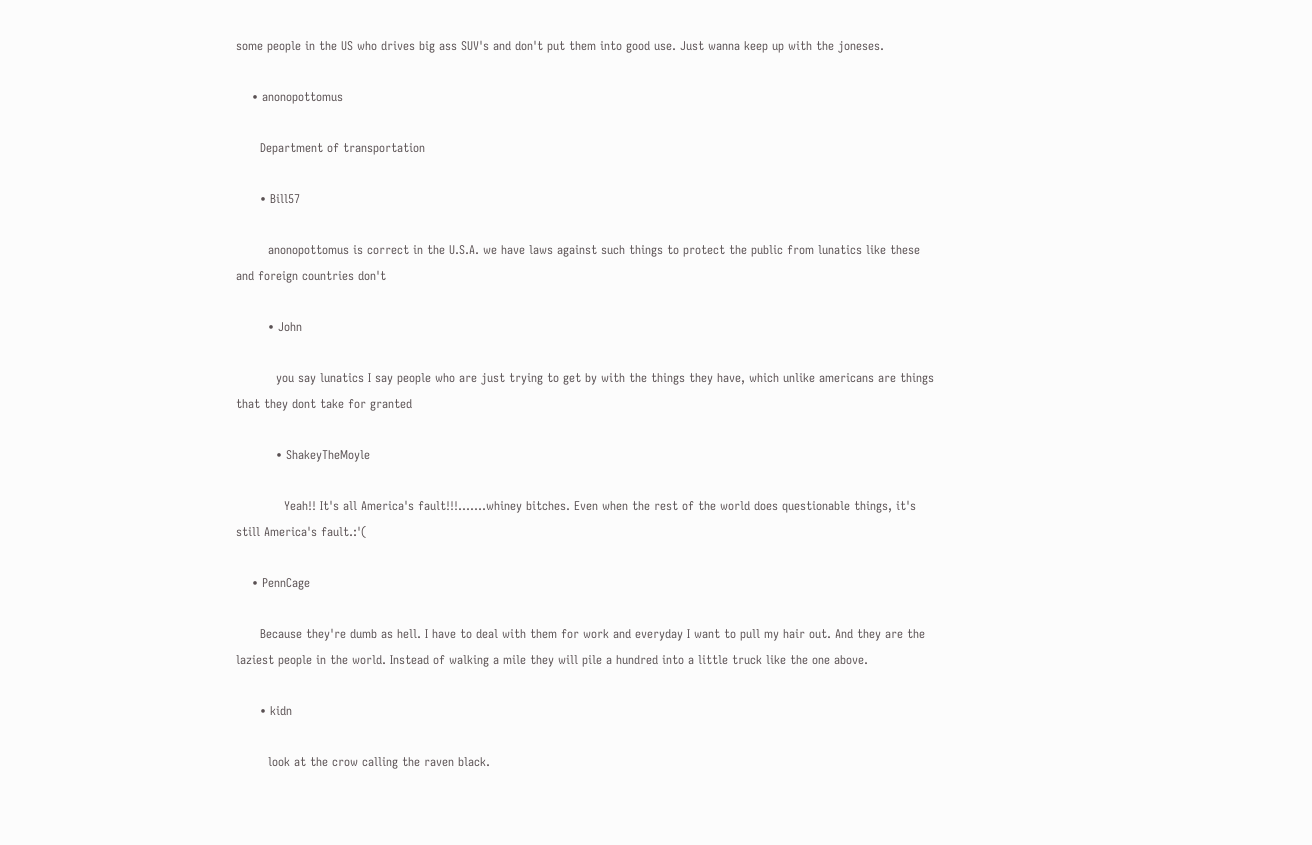some people in the US who drives big ass SUV's and don't put them into good use. Just wanna keep up with the joneses.

    • anonopottomus

      Department of transportation

      • Bill57

        anonopottomus is correct in the U.S.A. we have laws against such things to protect the public from lunatics like these and foreign countries don't

        • John

          you say lunatics I say people who are just trying to get by with the things they have, which unlike americans are things that they dont take for granted

          • ShakeyTheMoyle

            Yeah!! It's all America's fault!!!…….whiney bitches. Even when the rest of the world does questionable things, it's still America's fault.:'(

    • PennCage

      Because they're dumb as hell. I have to deal with them for work and everyday I want to pull my hair out. And they are the laziest people in the world. Instead of walking a mile they will pile a hundred into a little truck like the one above.

      • kidn

        look at the crow calling the raven black.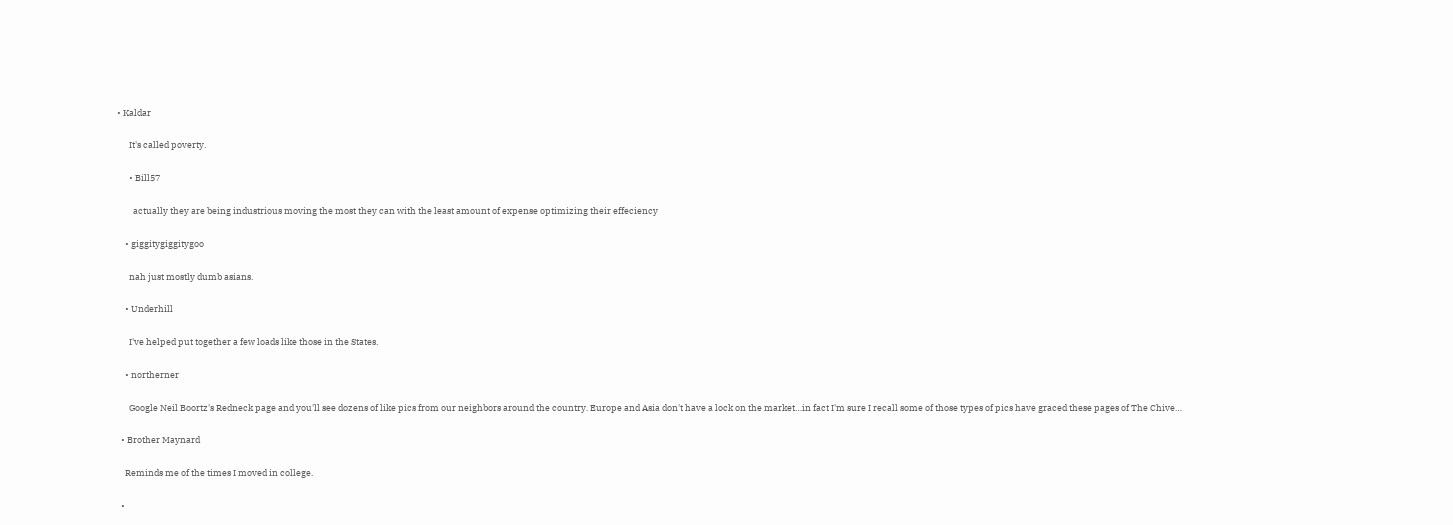• Kaldar

      It's called poverty.

      • Bill57

        actually they are being industrious moving the most they can with the least amount of expense optimizing their effeciency

    • giggitygiggitygoo

      nah just mostly dumb asians.

    • Underhill

      I've helped put together a few loads like those in the States.

    • northerner

      Google Neil Boortz's Redneck page and you'll see dozens of like pics from our neighbors around the country. Europe and Asia don't have a lock on the market…in fact I'm sure I recall some of those types of pics have graced these pages of The Chive…

  • Brother Maynard

    Reminds me of the times I moved in college.

  •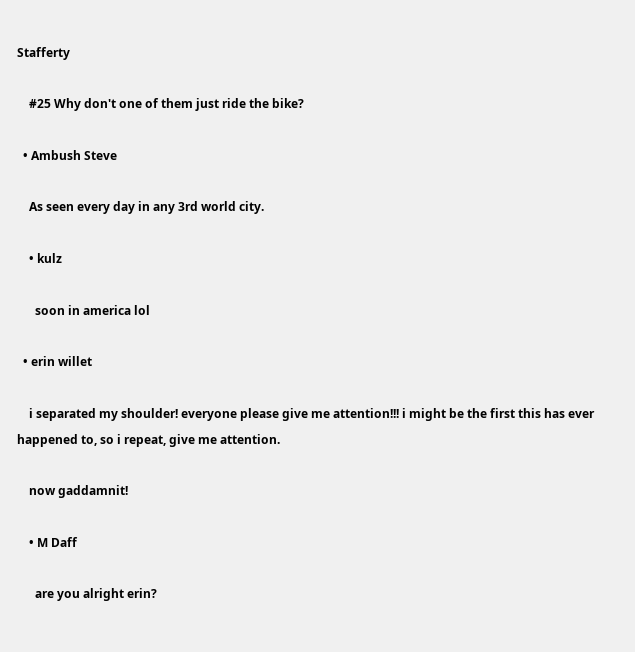Stafferty

    #25 Why don't one of them just ride the bike?

  • Ambush Steve

    As seen every day in any 3rd world city.

    • kulz

      soon in america lol

  • erin willet

    i separated my shoulder! everyone please give me attention!!! i might be the first this has ever happened to, so i repeat, give me attention.

    now gaddamnit!

    • M Daff

      are you alright erin?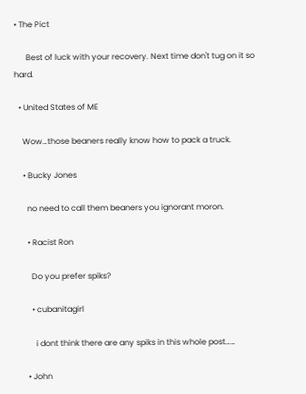• The Pict

      Best of luck with your recovery. Next time don't tug on it so hard.

  • United States of ME

    Wow…those beaners really know how to pack a truck.

    • Bucky Jones

      no need to call them beaners you ignorant moron.

      • Racist Ron

        Do you prefer spiks?

        • cubanitagirl

          i dont think there are any spiks in this whole post……

      • John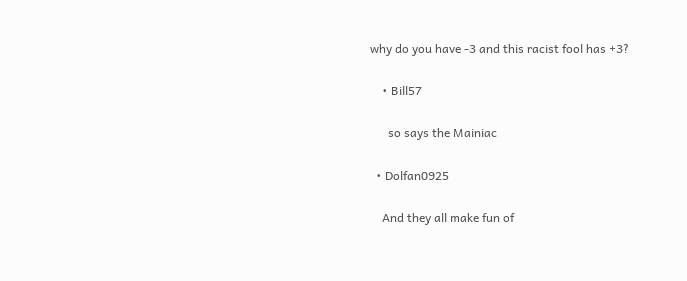why do you have -3 and this racist fool has +3?

    • Bill57

      so says the Mainiac

  • Dolfan0925

    And they all make fun of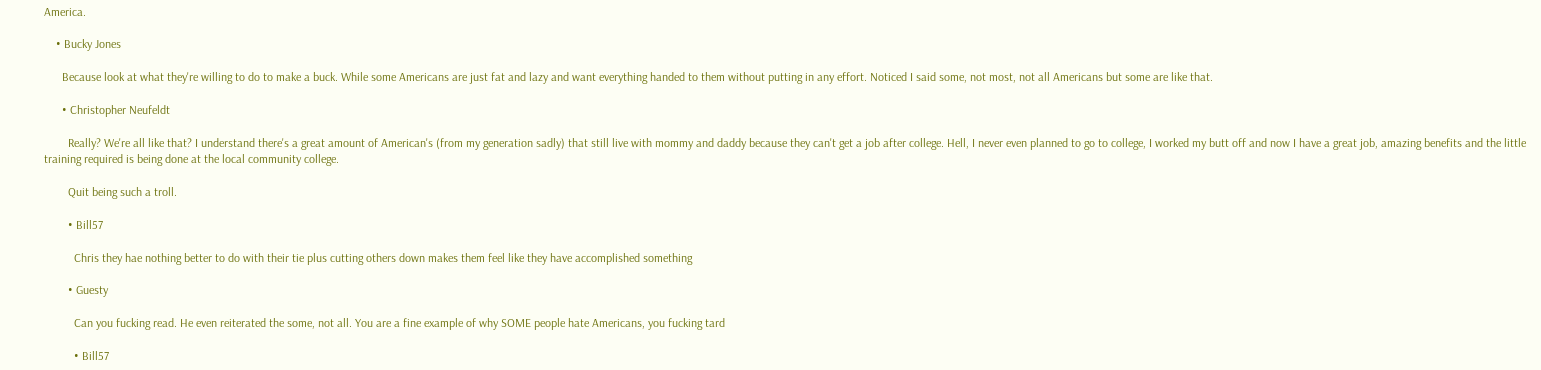America.

    • Bucky Jones

      Because look at what they're willing to do to make a buck. While some Americans are just fat and lazy and want everything handed to them without putting in any effort. Noticed I said some, not most, not all Americans but some are like that.

      • Christopher Neufeldt

        Really? We're all like that? I understand there's a great amount of American's (from my generation sadly) that still live with mommy and daddy because they can't get a job after college. Hell, I never even planned to go to college, I worked my butt off and now I have a great job, amazing benefits and the little training required is being done at the local community college.

        Quit being such a troll.

        • Bill57

          Chris they hae nothing better to do with their tie plus cutting others down makes them feel like they have accomplished something

        • Guesty

          Can you fucking read. He even reiterated the some, not all. You are a fine example of why SOME people hate Americans, you fucking tard

          • Bill57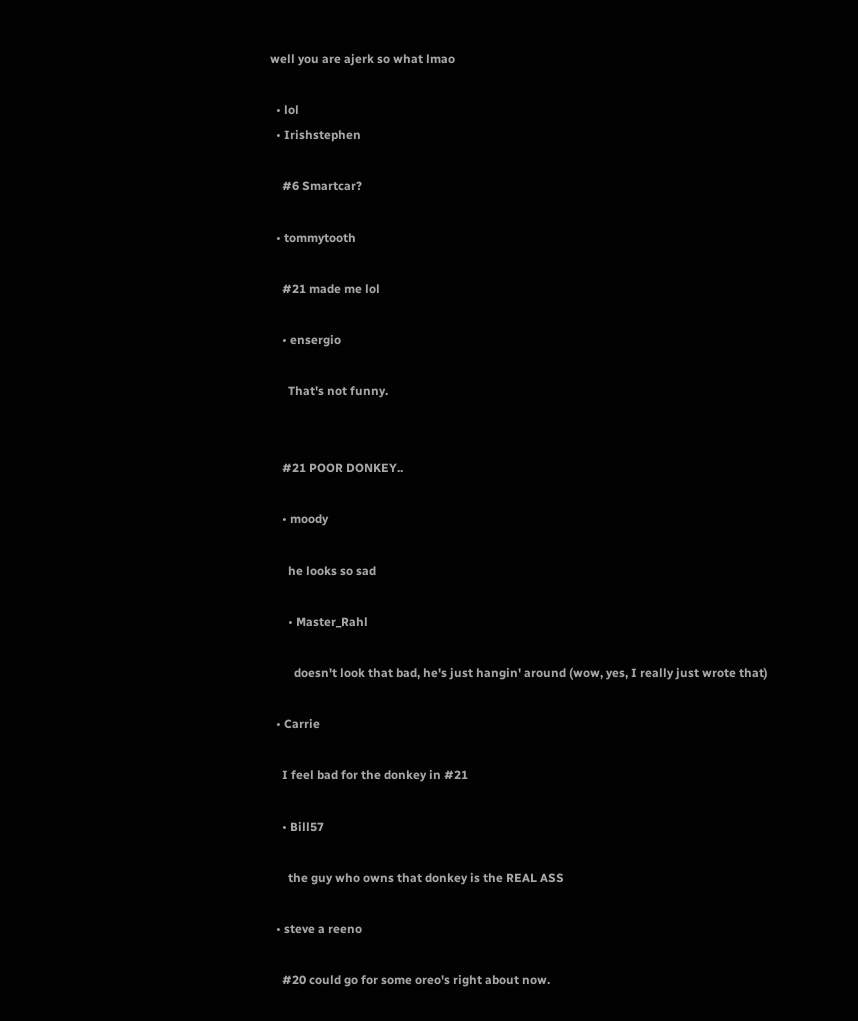well you are ajerk so what lmao

  • lol
  • Irishstephen

    #6 Smartcar?

  • tommytooth

    #21 made me lol

    • ensergio

      That's not funny.


    #21 POOR DONKEY..

    • moody

      he looks so sad

      • Master_Rahl

        doesn't look that bad, he's just hangin' around (wow, yes, I really just wrote that)

  • Carrie

    I feel bad for the donkey in #21

    • Bill57

      the guy who owns that donkey is the REAL ASS

  • steve a reeno

    #20 could go for some oreo's right about now.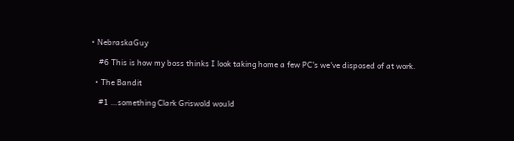• NebraskaGuy

    #6 This is how my boss thinks I look taking home a few PC's we've disposed of at work.

  • The Bandit

    #1 …something Clark Griswold would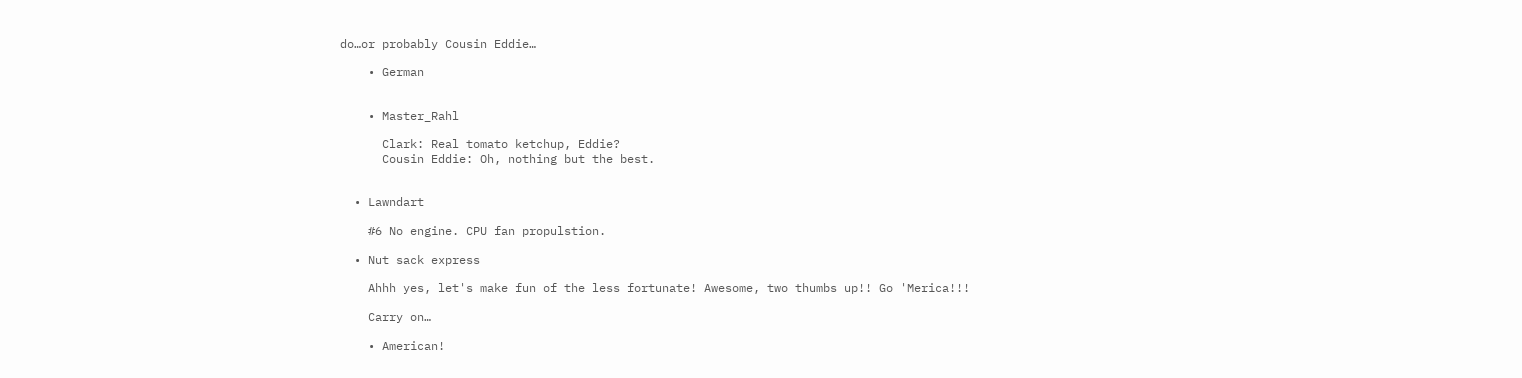do…or probably Cousin Eddie…

    • German


    • Master_Rahl

      Clark: Real tomato ketchup, Eddie?
      Cousin Eddie: Oh, nothing but the best.


  • Lawndart

    #6 No engine. CPU fan propulstion.

  • Nut sack express

    Ahhh yes, let's make fun of the less fortunate! Awesome, two thumbs up!! Go 'Merica!!!

    Carry on…

    • American!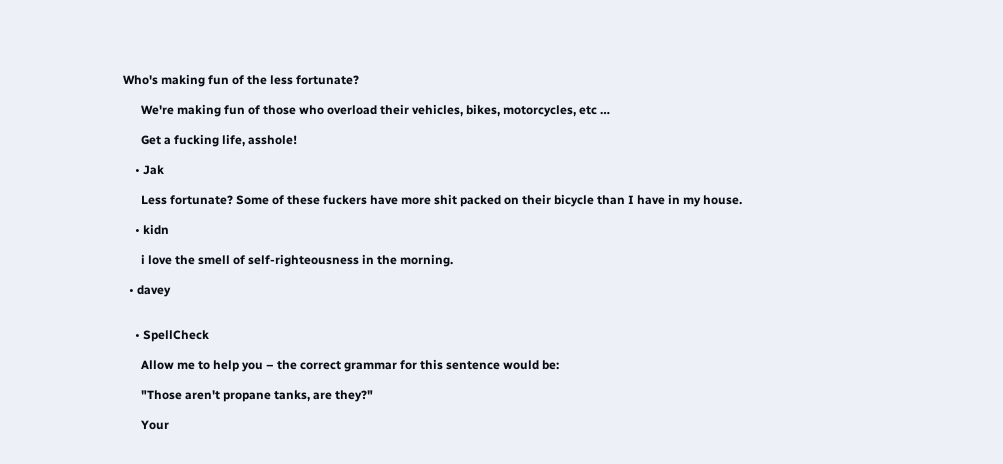Who's making fun of the less fortunate?

      We're making fun of those who overload their vehicles, bikes, motorcycles, etc …

      Get a fucking life, asshole!

    • Jak

      Less fortunate? Some of these fuckers have more shit packed on their bicycle than I have in my house.

    • kidn

      i love the smell of self-righteousness in the morning.

  • davey


    • SpellCheck

      Allow me to help you – the correct grammar for this sentence would be:

      "Those aren't propane tanks, are they?"

      Your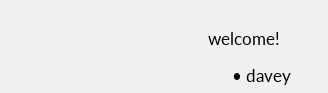welcome!

      • davey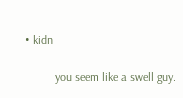• kidn

          you seem like a swell guy.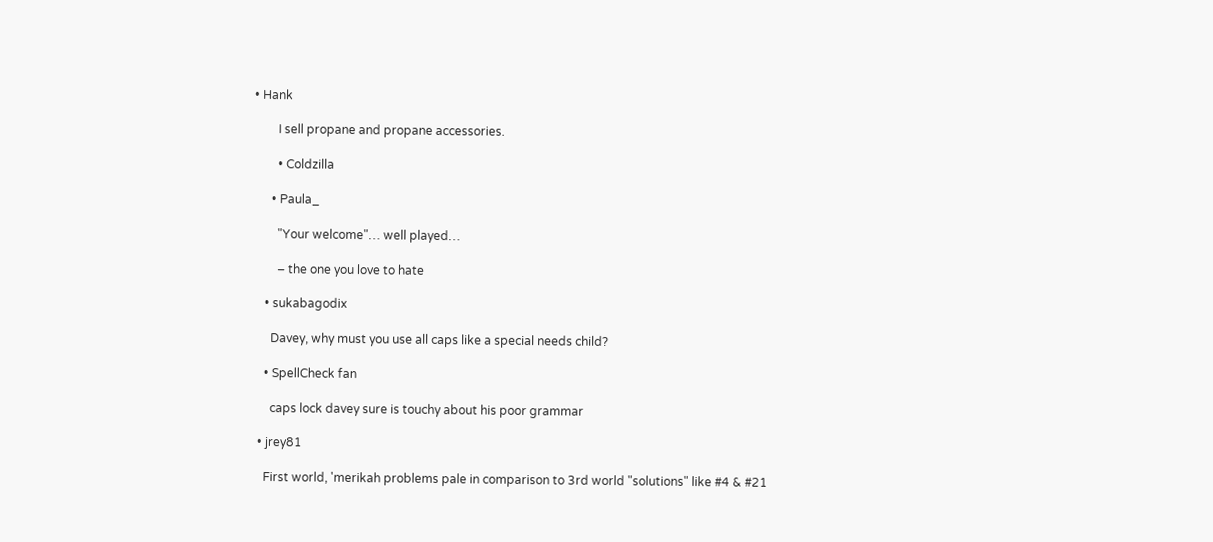• Hank

        I sell propane and propane accessories.

        • Coldzilla

      • Paula_

        "Your welcome"… well played…

        – the one you love to hate

    • sukabagodix

      Davey, why must you use all caps like a special needs child?

    • SpellCheck fan

      caps lock davey sure is touchy about his poor grammar

  • jrey81

    First world, 'merikah problems pale in comparison to 3rd world "solutions" like #4 & #21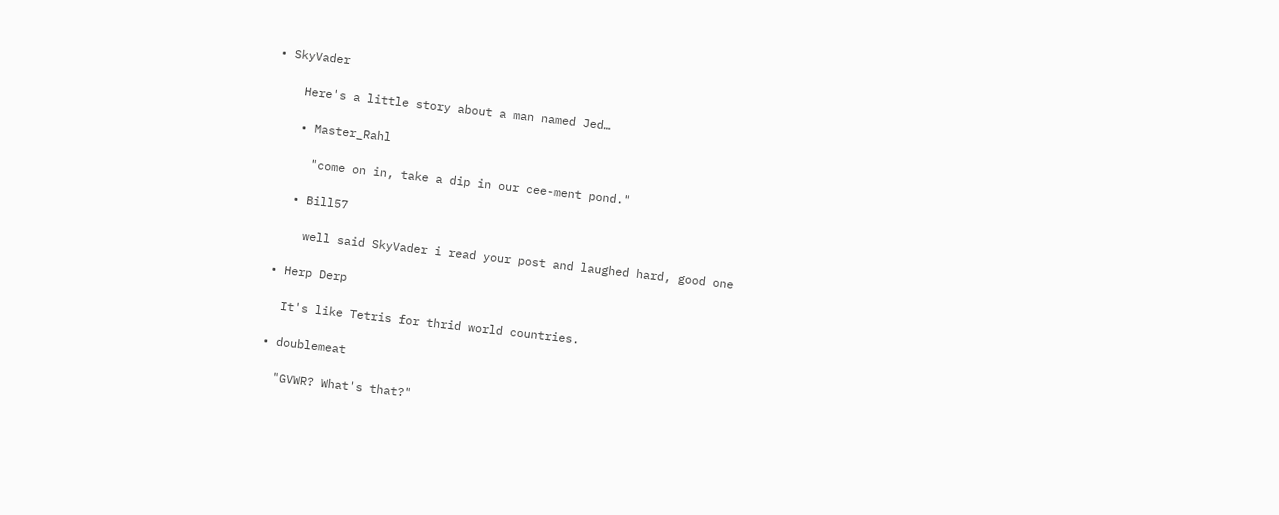• SkyVader

    Here's a little story about a man named Jed…

    • Master_Rahl

      "come on in, take a dip in our cee-ment pond."

    • Bill57

      well said SkyVader i read your post and laughed hard, good one

  • Herp Derp

    It's like Tetris for thrid world countries.

  • doublemeat

    "GVWR? What's that?"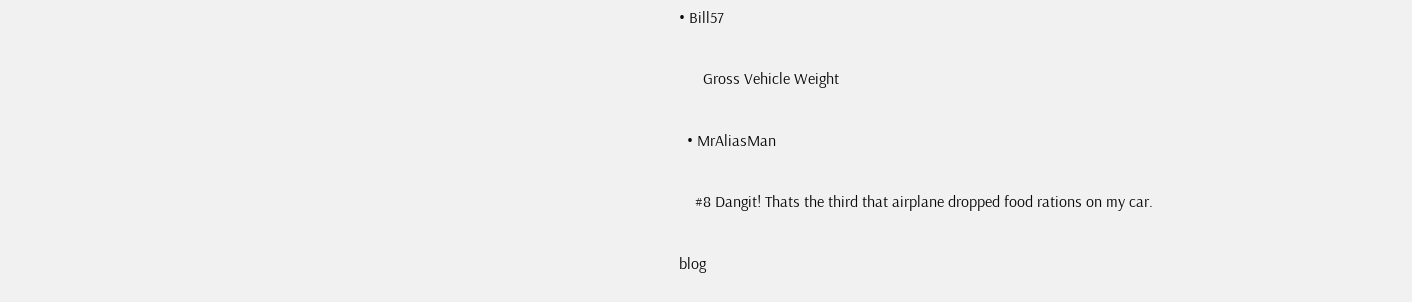• Bill57

      Gross Vehicle Weight

  • MrAliasMan

    #8 Dangit! Thats the third that airplane dropped food rations on my car.

blog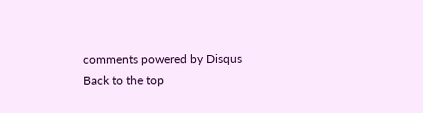comments powered by Disqus
Back to the top